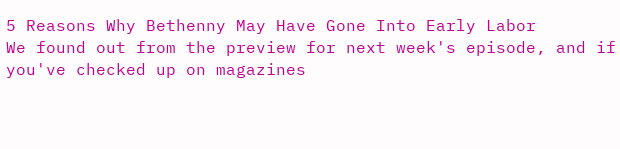5 Reasons Why Bethenny May Have Gone Into Early Labor
We found out from the preview for next week's episode, and if you've checked up on magazines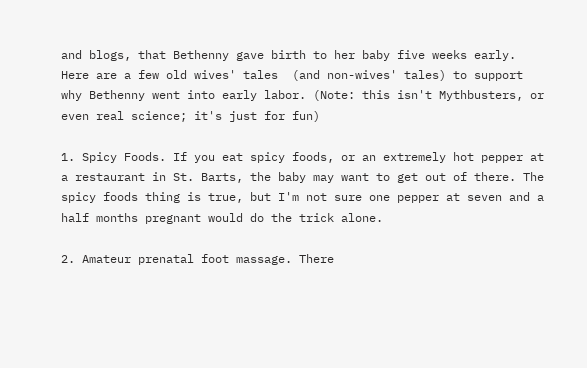and blogs, that Bethenny gave birth to her baby five weeks early. Here are a few old wives' tales  (and non-wives' tales) to support why Bethenny went into early labor. (Note: this isn't Mythbusters, or even real science; it's just for fun)

1. Spicy Foods. If you eat spicy foods, or an extremely hot pepper at a restaurant in St. Barts, the baby may want to get out of there. The spicy foods thing is true, but I'm not sure one pepper at seven and a half months pregnant would do the trick alone.

2. Amateur prenatal foot massage. There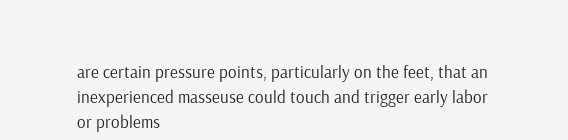are certain pressure points, particularly on the feet, that an inexperienced masseuse could touch and trigger early labor or problems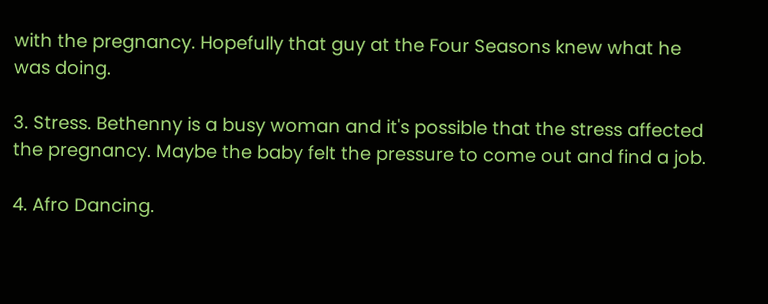with the pregnancy. Hopefully that guy at the Four Seasons knew what he was doing.

3. Stress. Bethenny is a busy woman and it's possible that the stress affected the pregnancy. Maybe the baby felt the pressure to come out and find a job.

4. Afro Dancing.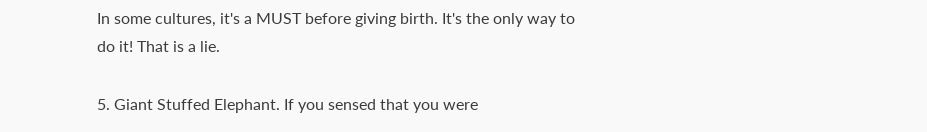In some cultures, it's a MUST before giving birth. It's the only way to do it! That is a lie.

5. Giant Stuffed Elephant. If you sensed that you were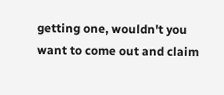getting one, wouldn't you want to come out and claim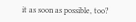it as soon as possible, too?